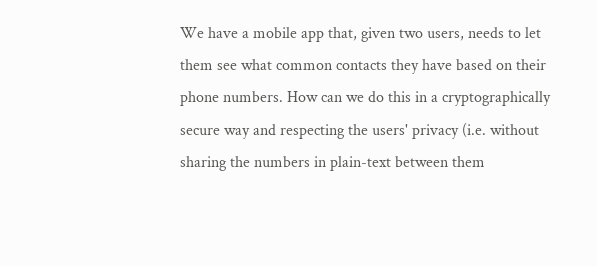We have a mobile app that, given two users, needs to let them see what common contacts they have based on their phone numbers. How can we do this in a cryptographically secure way and respecting the users' privacy (i.e. without sharing the numbers in plain-text between them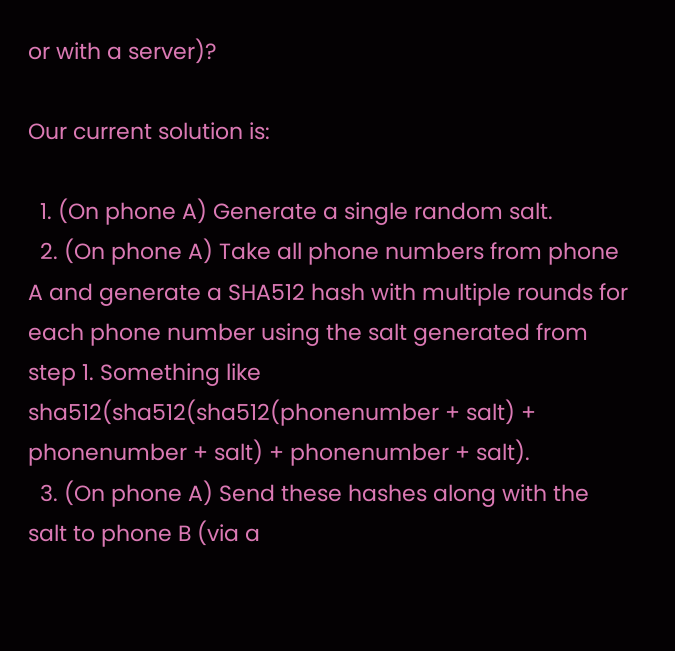or with a server)?

Our current solution is:

  1. (On phone A) Generate a single random salt.
  2. (On phone A) Take all phone numbers from phone A and generate a SHA512 hash with multiple rounds for each phone number using the salt generated from step 1. Something like sha512(sha512(sha512(phonenumber + salt) + phonenumber + salt) + phonenumber + salt).
  3. (On phone A) Send these hashes along with the salt to phone B (via a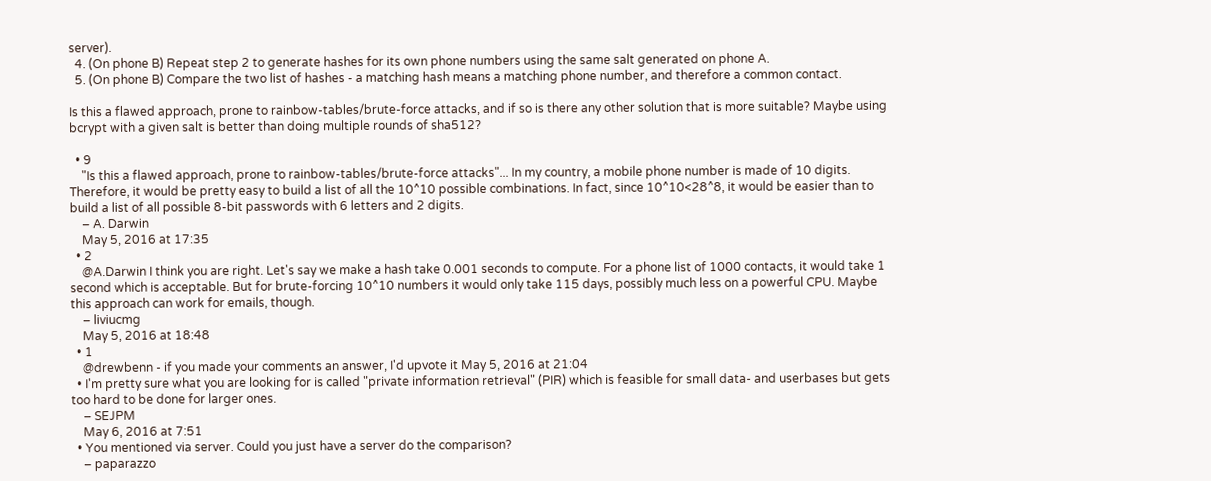server).
  4. (On phone B) Repeat step 2 to generate hashes for its own phone numbers using the same salt generated on phone A.
  5. (On phone B) Compare the two list of hashes - a matching hash means a matching phone number, and therefore a common contact.

Is this a flawed approach, prone to rainbow-tables/brute-force attacks, and if so is there any other solution that is more suitable? Maybe using bcrypt with a given salt is better than doing multiple rounds of sha512?

  • 9
    "Is this a flawed approach, prone to rainbow-tables/brute-force attacks"... In my country, a mobile phone number is made of 10 digits. Therefore, it would be pretty easy to build a list of all the 10^10 possible combinations. In fact, since 10^10<28^8, it would be easier than to build a list of all possible 8-bit passwords with 6 letters and 2 digits.
    – A. Darwin
    May 5, 2016 at 17:35
  • 2
    @A.Darwin I think you are right. Let's say we make a hash take 0.001 seconds to compute. For a phone list of 1000 contacts, it would take 1 second which is acceptable. But for brute-forcing 10^10 numbers it would only take 115 days, possibly much less on a powerful CPU. Maybe this approach can work for emails, though.
    – liviucmg
    May 5, 2016 at 18:48
  • 1
    @drewbenn - if you made your comments an answer, I'd upvote it May 5, 2016 at 21:04
  • I'm pretty sure what you are looking for is called "private information retrieval" (PIR) which is feasible for small data- and userbases but gets too hard to be done for larger ones.
    – SEJPM
    May 6, 2016 at 7:51
  • You mentioned via server. Could you just have a server do the comparison?
    – paparazzo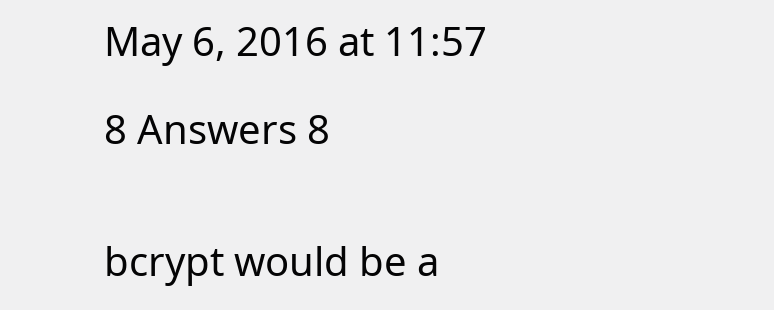May 6, 2016 at 11:57

8 Answers 8


bcrypt would be a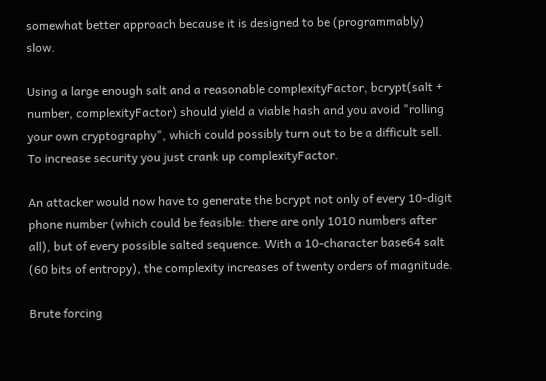somewhat better approach because it is designed to be (programmably) slow.

Using a large enough salt and a reasonable complexityFactor, bcrypt(salt + number, complexityFactor) should yield a viable hash and you avoid "rolling your own cryptography", which could possibly turn out to be a difficult sell. To increase security you just crank up complexityFactor.

An attacker would now have to generate the bcrypt not only of every 10-digit phone number (which could be feasible: there are only 1010 numbers after all), but of every possible salted sequence. With a 10-character base64 salt (60 bits of entropy), the complexity increases of twenty orders of magnitude.

Brute forcing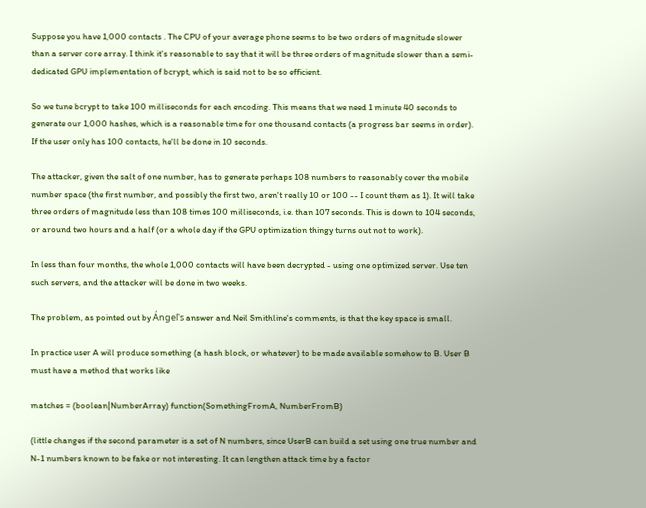Suppose you have 1,000 contacts . The CPU of your average phone seems to be two orders of magnitude slower than a server core array. I think it's reasonable to say that it will be three orders of magnitude slower than a semi-dedicated GPU implementation of bcrypt, which is said not to be so efficient.

So we tune bcrypt to take 100 milliseconds for each encoding. This means that we need 1 minute 40 seconds to generate our 1,000 hashes, which is a reasonable time for one thousand contacts (a progress bar seems in order). If the user only has 100 contacts, he'll be done in 10 seconds.

The attacker, given the salt of one number, has to generate perhaps 108 numbers to reasonably cover the mobile number space (the first number, and possibly the first two, aren't really 10 or 100 -- I count them as 1). It will take three orders of magnitude less than 108 times 100 milliseconds, i.e. than 107 seconds. This is down to 104 seconds, or around two hours and a half (or a whole day if the GPU optimization thingy turns out not to work).

In less than four months, the whole 1,000 contacts will have been decrypted - using one optimized server. Use ten such servers, and the attacker will be done in two weeks.

The problem, as pointed out by Ángel's answer and Neil Smithline's comments, is that the key space is small.

In practice user A will produce something (a hash block, or whatever) to be made available somehow to B. User B must have a method that works like

matches = (boolean|NumberArray) function(SomethingFromA, NumberFromB)

(little changes if the second parameter is a set of N numbers, since UserB can build a set using one true number and N-1 numbers known to be fake or not interesting. It can lengthen attack time by a factor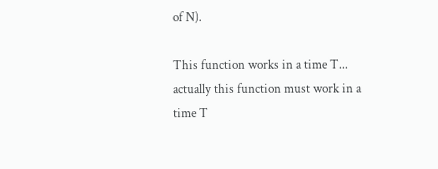of N).

This function works in a time T... actually this function must work in a time T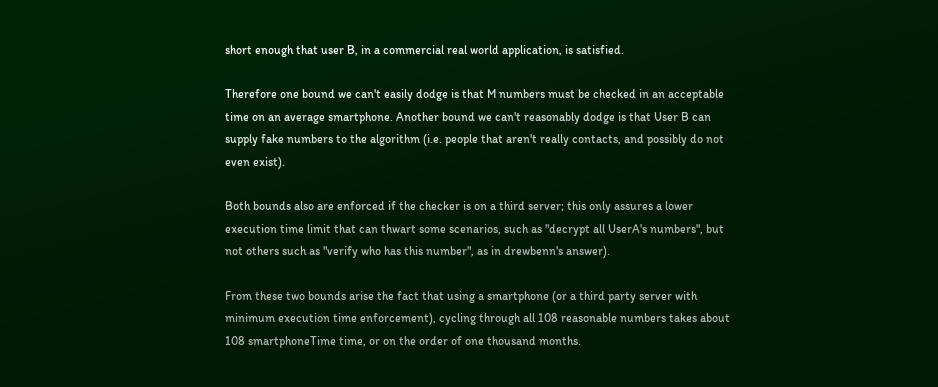short enough that user B, in a commercial real world application, is satisfied.

Therefore one bound we can't easily dodge is that M numbers must be checked in an acceptable time on an average smartphone. Another bound we can't reasonably dodge is that User B can supply fake numbers to the algorithm (i.e. people that aren't really contacts, and possibly do not even exist).

Both bounds also are enforced if the checker is on a third server; this only assures a lower execution time limit that can thwart some scenarios, such as "decrypt all UserA's numbers", but not others such as "verify who has this number", as in drewbenn's answer).

From these two bounds arise the fact that using a smartphone (or a third party server with minimum execution time enforcement), cycling through all 108 reasonable numbers takes about 108 smartphoneTime time, or on the order of one thousand months.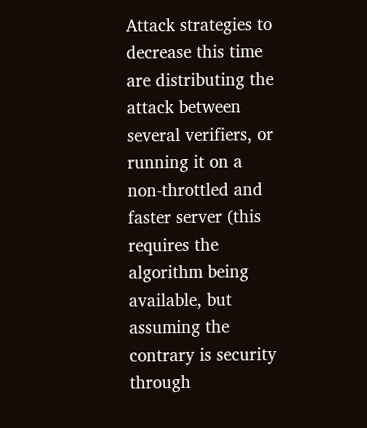Attack strategies to decrease this time are distributing the attack between several verifiers, or running it on a non-throttled and faster server (this requires the algorithm being available, but assuming the contrary is security through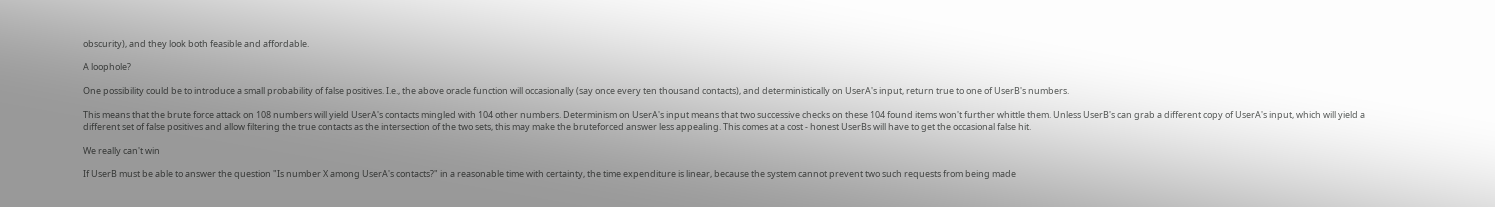obscurity), and they look both feasible and affordable.

A loophole?

One possibility could be to introduce a small probability of false positives. I.e., the above oracle function will occasionally (say once every ten thousand contacts), and deterministically on UserA's input, return true to one of UserB's numbers.

This means that the brute force attack on 108 numbers will yield UserA's contacts mingled with 104 other numbers. Determinism on UserA's input means that two successive checks on these 104 found items won't further whittle them. Unless UserB's can grab a different copy of UserA's input, which will yield a different set of false positives and allow filtering the true contacts as the intersection of the two sets, this may make the bruteforced answer less appealing. This comes at a cost - honest UserBs will have to get the occasional false hit.

We really can't win

If UserB must be able to answer the question "Is number X among UserA's contacts?" in a reasonable time with certainty, the time expenditure is linear, because the system cannot prevent two such requests from being made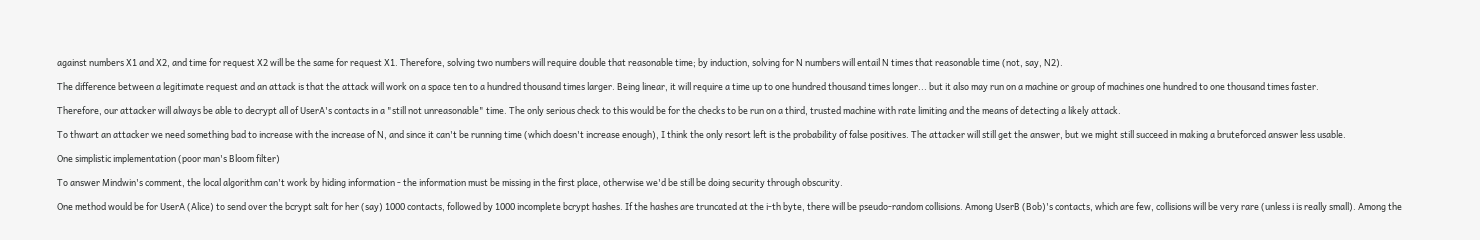against numbers X1 and X2, and time for request X2 will be the same for request X1. Therefore, solving two numbers will require double that reasonable time; by induction, solving for N numbers will entail N times that reasonable time (not, say, N2).

The difference between a legitimate request and an attack is that the attack will work on a space ten to a hundred thousand times larger. Being linear, it will require a time up to one hundred thousand times longer... but it also may run on a machine or group of machines one hundred to one thousand times faster.

Therefore, our attacker will always be able to decrypt all of UserA's contacts in a "still not unreasonable" time. The only serious check to this would be for the checks to be run on a third, trusted machine with rate limiting and the means of detecting a likely attack.

To thwart an attacker we need something bad to increase with the increase of N, and since it can't be running time (which doesn't increase enough), I think the only resort left is the probability of false positives. The attacker will still get the answer, but we might still succeed in making a bruteforced answer less usable.

One simplistic implementation (poor man's Bloom filter)

To answer Mindwin's comment, the local algorithm can't work by hiding information - the information must be missing in the first place, otherwise we'd be still be doing security through obscurity.

One method would be for UserA (Alice) to send over the bcrypt salt for her (say) 1000 contacts, followed by 1000 incomplete bcrypt hashes. If the hashes are truncated at the i-th byte, there will be pseudo-random collisions. Among UserB (Bob)'s contacts, which are few, collisions will be very rare (unless i is really small). Among the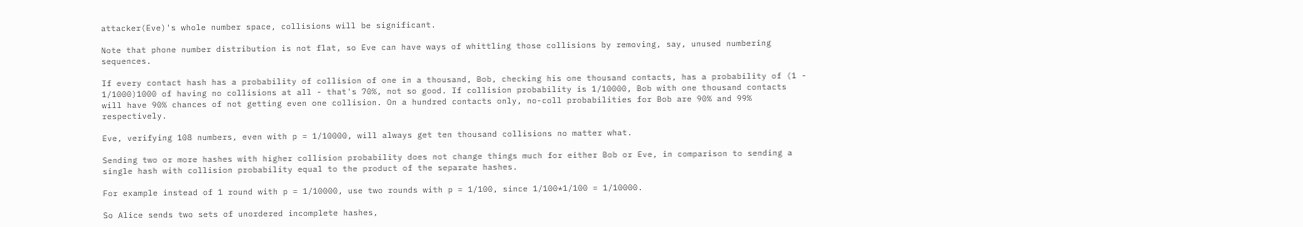attacker(Eve)'s whole number space, collisions will be significant.

Note that phone number distribution is not flat, so Eve can have ways of whittling those collisions by removing, say, unused numbering sequences.

If every contact hash has a probability of collision of one in a thousand, Bob, checking his one thousand contacts, has a probability of (1 - 1/1000)1000 of having no collisions at all - that's 70%, not so good. If collision probability is 1/10000, Bob with one thousand contacts will have 90% chances of not getting even one collision. On a hundred contacts only, no-coll probabilities for Bob are 90% and 99% respectively.

Eve, verifying 108 numbers, even with p = 1/10000, will always get ten thousand collisions no matter what.

Sending two or more hashes with higher collision probability does not change things much for either Bob or Eve, in comparison to sending a single hash with collision probability equal to the product of the separate hashes.

For example instead of 1 round with p = 1/10000, use two rounds with p = 1/100, since 1/100*1/100 = 1/10000.

So Alice sends two sets of unordered incomplete hashes,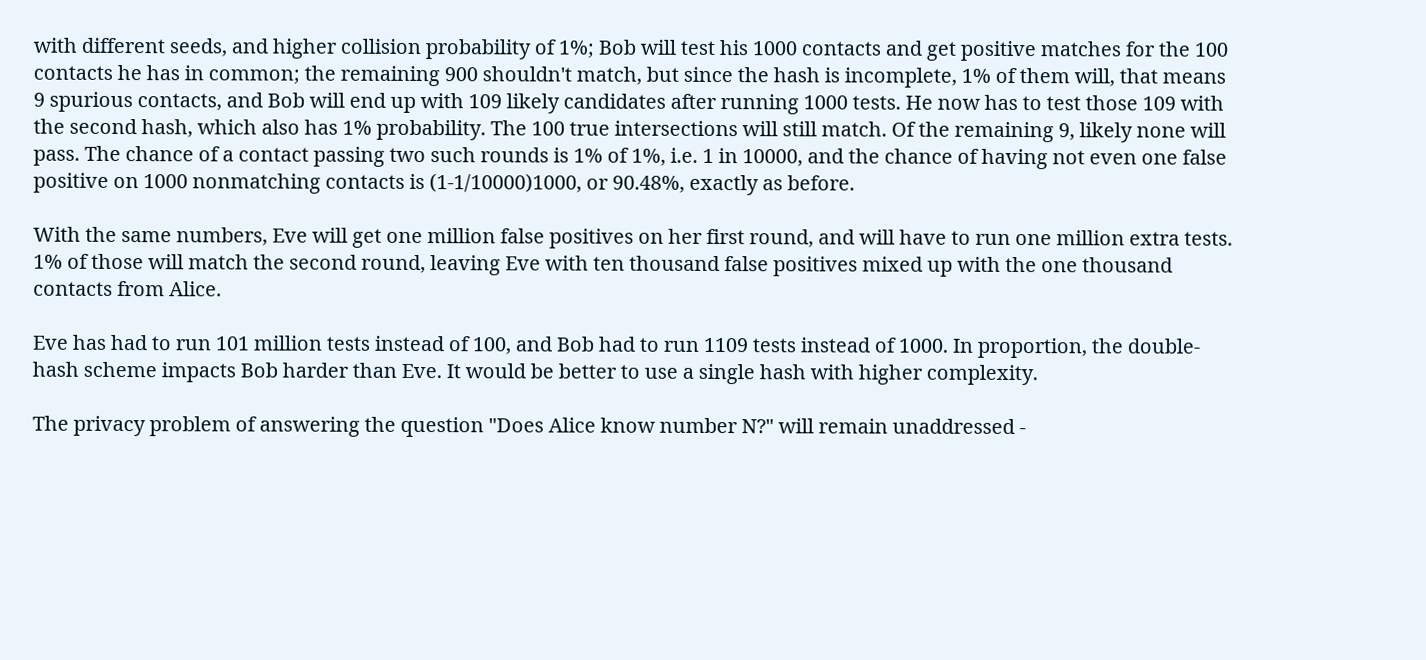with different seeds, and higher collision probability of 1%; Bob will test his 1000 contacts and get positive matches for the 100 contacts he has in common; the remaining 900 shouldn't match, but since the hash is incomplete, 1% of them will, that means 9 spurious contacts, and Bob will end up with 109 likely candidates after running 1000 tests. He now has to test those 109 with the second hash, which also has 1% probability. The 100 true intersections will still match. Of the remaining 9, likely none will pass. The chance of a contact passing two such rounds is 1% of 1%, i.e. 1 in 10000, and the chance of having not even one false positive on 1000 nonmatching contacts is (1-1/10000)1000, or 90.48%, exactly as before.

With the same numbers, Eve will get one million false positives on her first round, and will have to run one million extra tests. 1% of those will match the second round, leaving Eve with ten thousand false positives mixed up with the one thousand contacts from Alice.

Eve has had to run 101 million tests instead of 100, and Bob had to run 1109 tests instead of 1000. In proportion, the double-hash scheme impacts Bob harder than Eve. It would be better to use a single hash with higher complexity.

The privacy problem of answering the question "Does Alice know number N?" will remain unaddressed -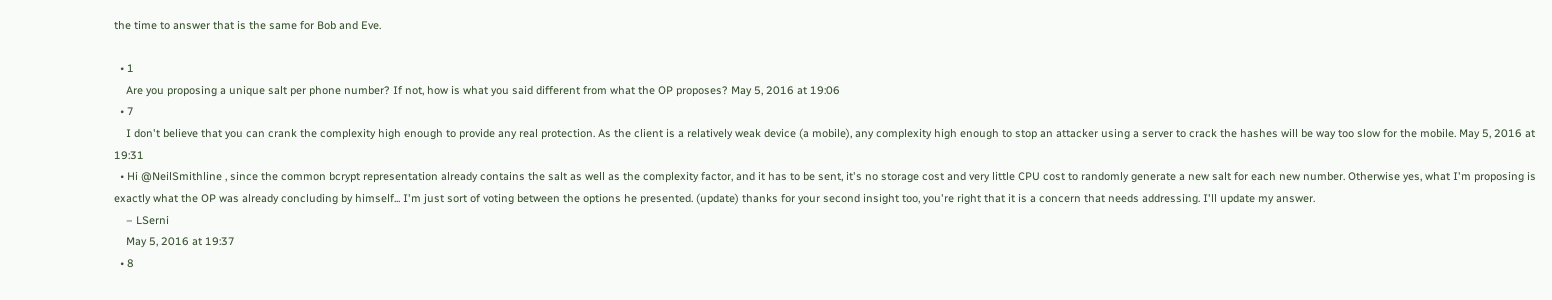the time to answer that is the same for Bob and Eve.

  • 1
    Are you proposing a unique salt per phone number? If not, how is what you said different from what the OP proposes? May 5, 2016 at 19:06
  • 7
    I don't believe that you can crank the complexity high enough to provide any real protection. As the client is a relatively weak device (a mobile), any complexity high enough to stop an attacker using a server to crack the hashes will be way too slow for the mobile. May 5, 2016 at 19:31
  • Hi @NeilSmithline , since the common bcrypt representation already contains the salt as well as the complexity factor, and it has to be sent, it's no storage cost and very little CPU cost to randomly generate a new salt for each new number. Otherwise yes, what I'm proposing is exactly what the OP was already concluding by himself... I'm just sort of voting between the options he presented. (update) thanks for your second insight too, you're right that it is a concern that needs addressing. I'll update my answer.
    – LSerni
    May 5, 2016 at 19:37
  • 8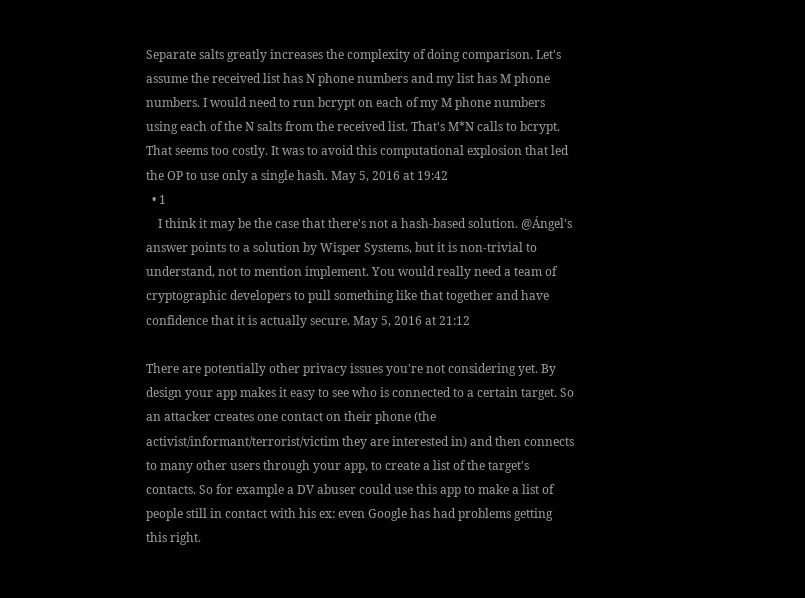Separate salts greatly increases the complexity of doing comparison. Let's assume the received list has N phone numbers and my list has M phone numbers. I would need to run bcrypt on each of my M phone numbers using each of the N salts from the received list. That's M*N calls to bcrypt. That seems too costly. It was to avoid this computational explosion that led the OP to use only a single hash. May 5, 2016 at 19:42
  • 1
    I think it may be the case that there's not a hash-based solution. @Ángel's answer points to a solution by Wisper Systems, but it is non-trivial to understand, not to mention implement. You would really need a team of cryptographic developers to pull something like that together and have confidence that it is actually secure. May 5, 2016 at 21:12

There are potentially other privacy issues you're not considering yet. By design your app makes it easy to see who is connected to a certain target. So an attacker creates one contact on their phone (the activist/informant/terrorist/victim they are interested in) and then connects to many other users through your app, to create a list of the target's contacts. So for example a DV abuser could use this app to make a list of people still in contact with his ex: even Google has had problems getting this right.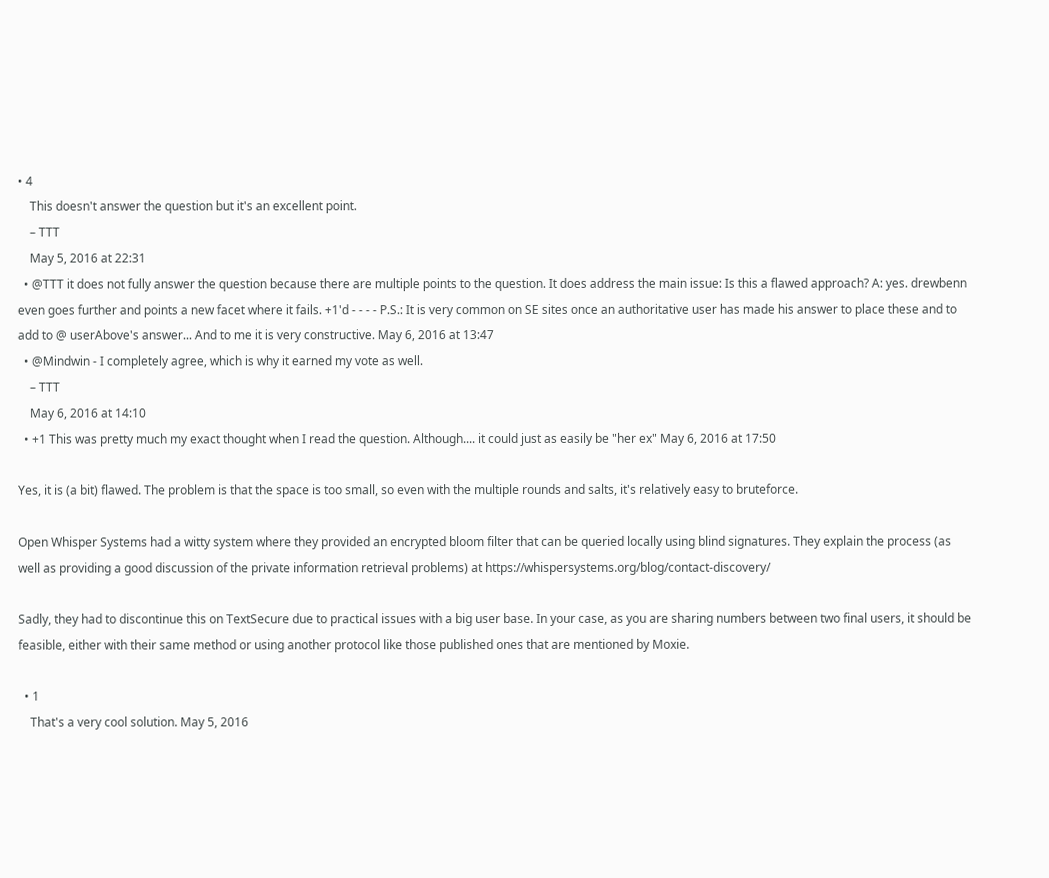• 4
    This doesn't answer the question but it's an excellent point.
    – TTT
    May 5, 2016 at 22:31
  • @TTT it does not fully answer the question because there are multiple points to the question. It does address the main issue: Is this a flawed approach? A: yes. drewbenn even goes further and points a new facet where it fails. +1'd - - - - P.S.: It is very common on SE sites once an authoritative user has made his answer to place these and to add to @ userAbove's answer... And to me it is very constructive. May 6, 2016 at 13:47
  • @Mindwin - I completely agree, which is why it earned my vote as well.
    – TTT
    May 6, 2016 at 14:10
  • +1 This was pretty much my exact thought when I read the question. Although.... it could just as easily be "her ex" May 6, 2016 at 17:50

Yes, it is (a bit) flawed. The problem is that the space is too small, so even with the multiple rounds and salts, it's relatively easy to bruteforce.

Open Whisper Systems had a witty system where they provided an encrypted bloom filter that can be queried locally using blind signatures. They explain the process (as well as providing a good discussion of the private information retrieval problems) at https://whispersystems.org/blog/contact-discovery/

Sadly, they had to discontinue this on TextSecure due to practical issues with a big user base. In your case, as you are sharing numbers between two final users, it should be feasible, either with their same method or using another protocol like those published ones that are mentioned by Moxie.

  • 1
    That's a very cool solution. May 5, 2016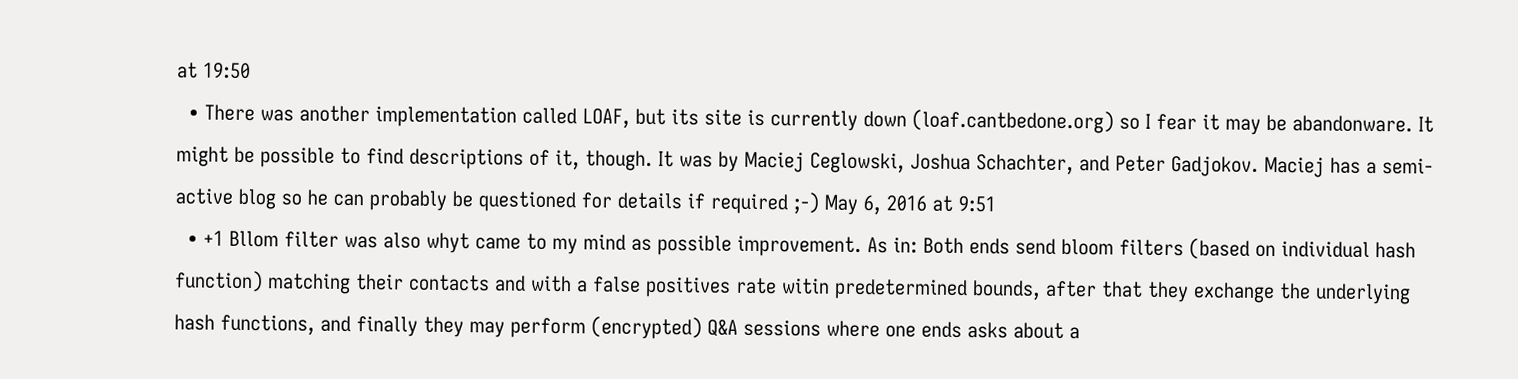at 19:50
  • There was another implementation called LOAF, but its site is currently down (loaf.cantbedone.org) so I fear it may be abandonware. It might be possible to find descriptions of it, though. It was by Maciej Ceglowski, Joshua Schachter, and Peter Gadjokov. Maciej has a semi-active blog so he can probably be questioned for details if required ;-) May 6, 2016 at 9:51
  • +1 Bllom filter was also whyt came to my mind as possible improvement. As in: Both ends send bloom filters (based on individual hash function) matching their contacts and with a false positives rate witin predetermined bounds, after that they exchange the underlying hash functions, and finally they may perform (encrypted) Q&A sessions where one ends asks about a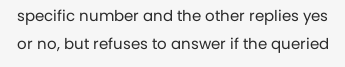specific number and the other replies yes or no, but refuses to answer if the queried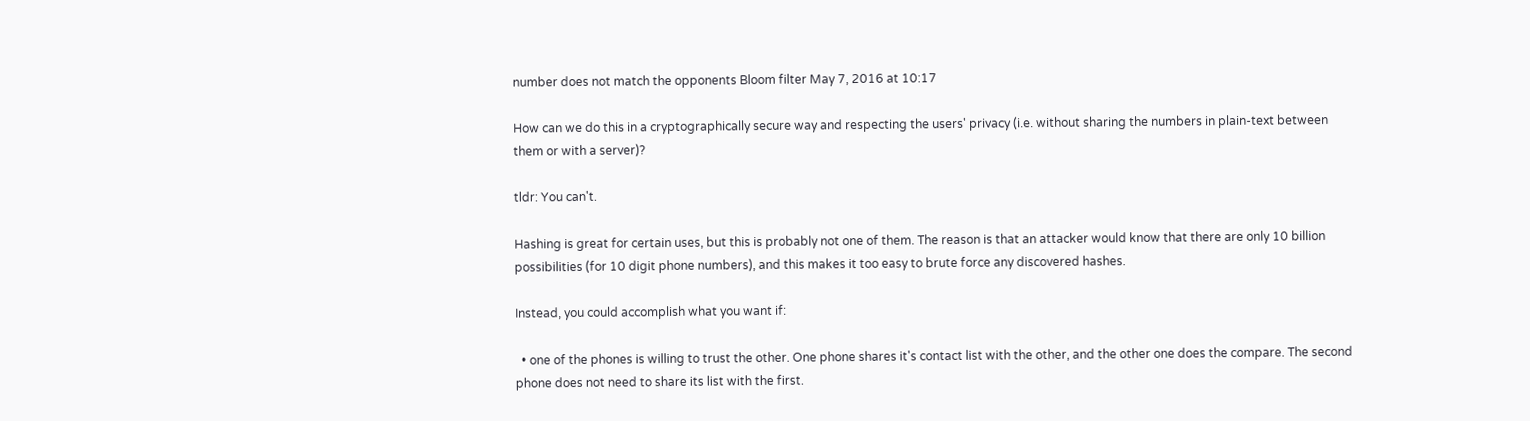number does not match the opponents Bloom filter May 7, 2016 at 10:17

How can we do this in a cryptographically secure way and respecting the users' privacy (i.e. without sharing the numbers in plain-text between them or with a server)?

tldr: You can't.

Hashing is great for certain uses, but this is probably not one of them. The reason is that an attacker would know that there are only 10 billion possibilities (for 10 digit phone numbers), and this makes it too easy to brute force any discovered hashes.

Instead, you could accomplish what you want if:

  • one of the phones is willing to trust the other. One phone shares it's contact list with the other, and the other one does the compare. The second phone does not need to share its list with the first.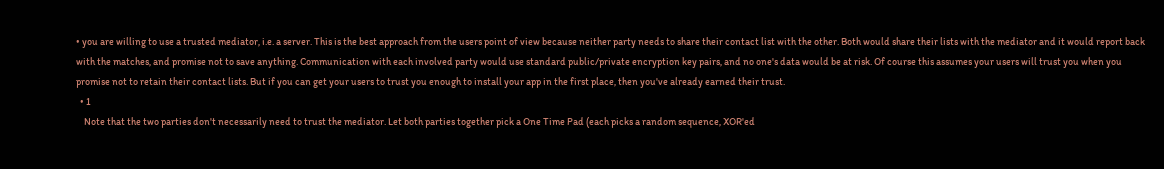• you are willing to use a trusted mediator, i.e. a server. This is the best approach from the users point of view because neither party needs to share their contact list with the other. Both would share their lists with the mediator and it would report back with the matches, and promise not to save anything. Communication with each involved party would use standard public/private encryption key pairs, and no one's data would be at risk. Of course this assumes your users will trust you when you promise not to retain their contact lists. But if you can get your users to trust you enough to install your app in the first place, then you've already earned their trust.
  • 1
    Note that the two parties don't necessarily need to trust the mediator. Let both parties together pick a One Time Pad (each picks a random sequence, XOR'ed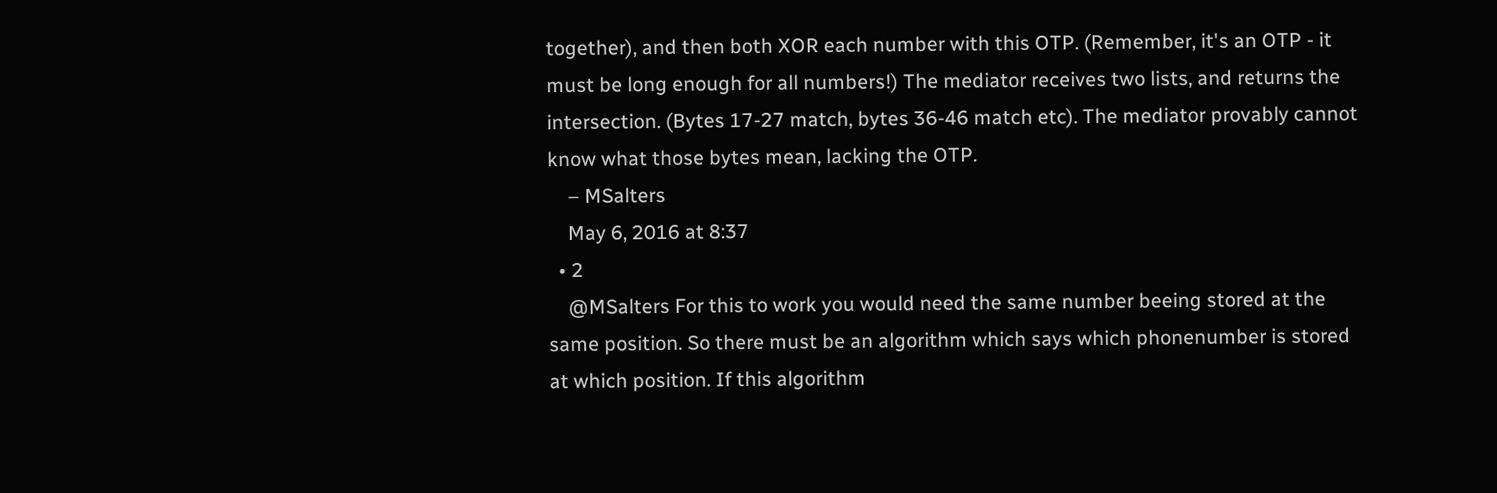together), and then both XOR each number with this OTP. (Remember, it's an OTP - it must be long enough for all numbers!) The mediator receives two lists, and returns the intersection. (Bytes 17-27 match, bytes 36-46 match etc). The mediator provably cannot know what those bytes mean, lacking the OTP.
    – MSalters
    May 6, 2016 at 8:37
  • 2
    @MSalters For this to work you would need the same number beeing stored at the same position. So there must be an algorithm which says which phonenumber is stored at which position. If this algorithm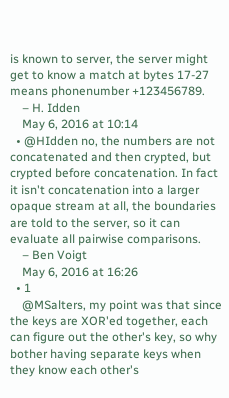is known to server, the server might get to know a match at bytes 17-27 means phonenumber +123456789.
    – H. Idden
    May 6, 2016 at 10:14
  • @HIdden no, the numbers are not concatenated and then crypted, but crypted before concatenation. In fact it isn't concatenation into a larger opaque stream at all, the boundaries are told to the server, so it can evaluate all pairwise comparisons.
    – Ben Voigt
    May 6, 2016 at 16:26
  • 1
    @MSalters, my point was that since the keys are XOR'ed together, each can figure out the other's key, so why bother having separate keys when they know each other's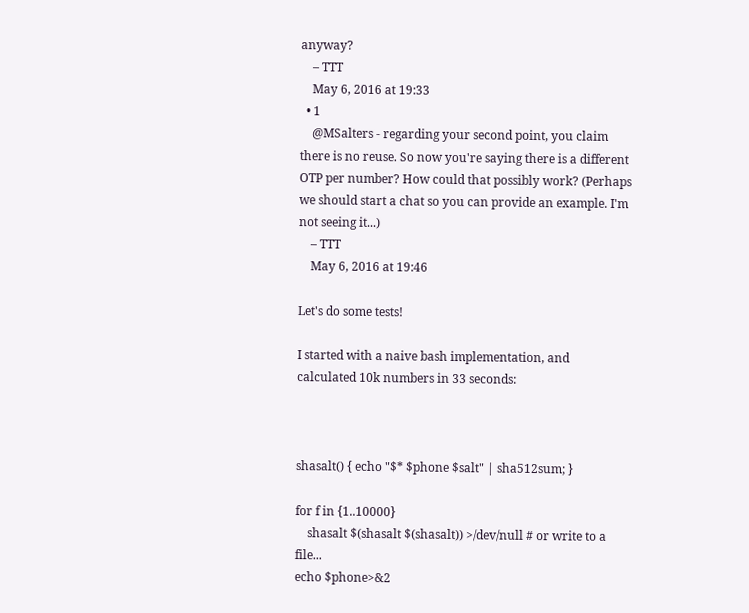anyway?
    – TTT
    May 6, 2016 at 19:33
  • 1
    @MSalters - regarding your second point, you claim there is no reuse. So now you're saying there is a different OTP per number? How could that possibly work? (Perhaps we should start a chat so you can provide an example. I'm not seeing it...)
    – TTT
    May 6, 2016 at 19:46

Let's do some tests!

I started with a naive bash implementation, and calculated 10k numbers in 33 seconds:



shasalt() { echo "$* $phone $salt" | sha512sum; }

for f in {1..10000}
    shasalt $(shasalt $(shasalt)) >/dev/null # or write to a file...
echo $phone>&2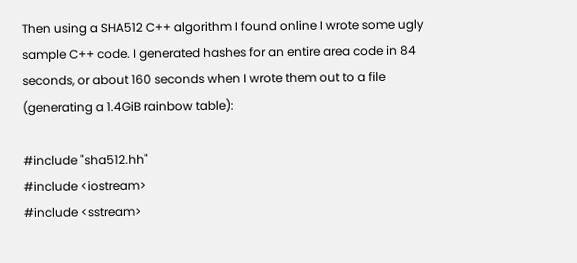Then using a SHA512 C++ algorithm I found online I wrote some ugly sample C++ code. I generated hashes for an entire area code in 84 seconds, or about 160 seconds when I wrote them out to a file (generating a 1.4GiB rainbow table):

#include "sha512.hh"
#include <iostream>
#include <sstream>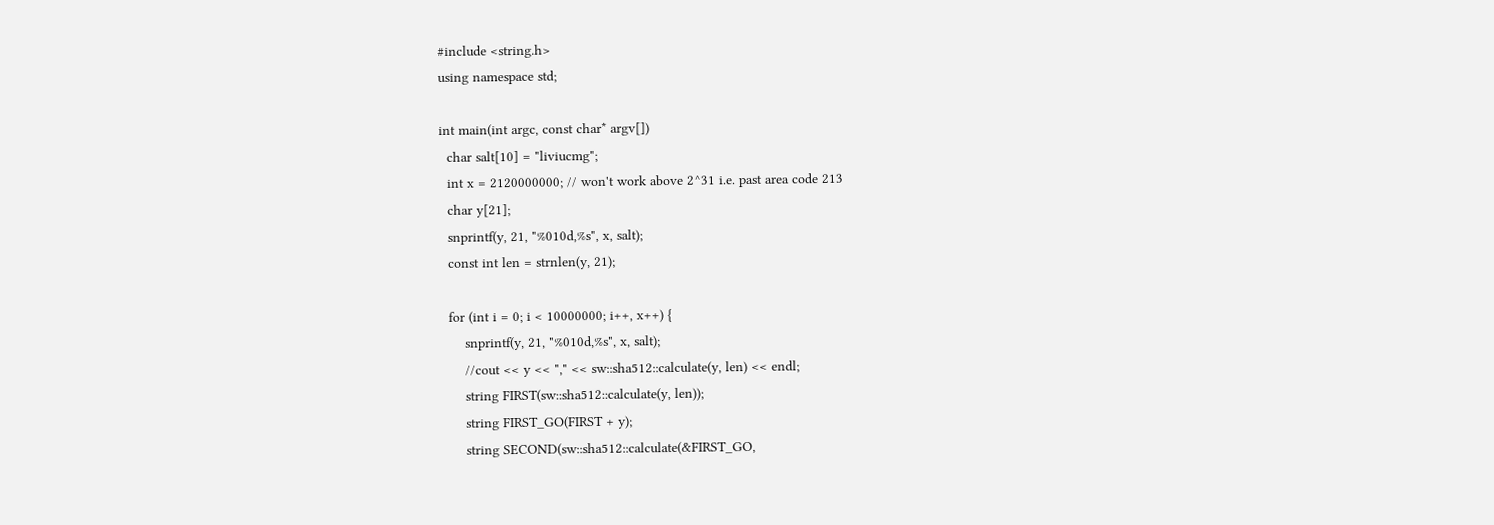#include <string.h>
using namespace std;

int main(int argc, const char* argv[])
  char salt[10] = "liviucmg";
  int x = 2120000000; // won't work above 2^31 i.e. past area code 213
  char y[21];
  snprintf(y, 21, "%010d,%s", x, salt);
  const int len = strnlen(y, 21);

  for (int i = 0; i < 10000000; i++, x++) {
      snprintf(y, 21, "%010d,%s", x, salt);
      //cout << y << "," << sw::sha512::calculate(y, len) << endl;
      string FIRST(sw::sha512::calculate(y, len));
      string FIRST_GO(FIRST + y);
      string SECOND(sw::sha512::calculate(&FIRST_GO,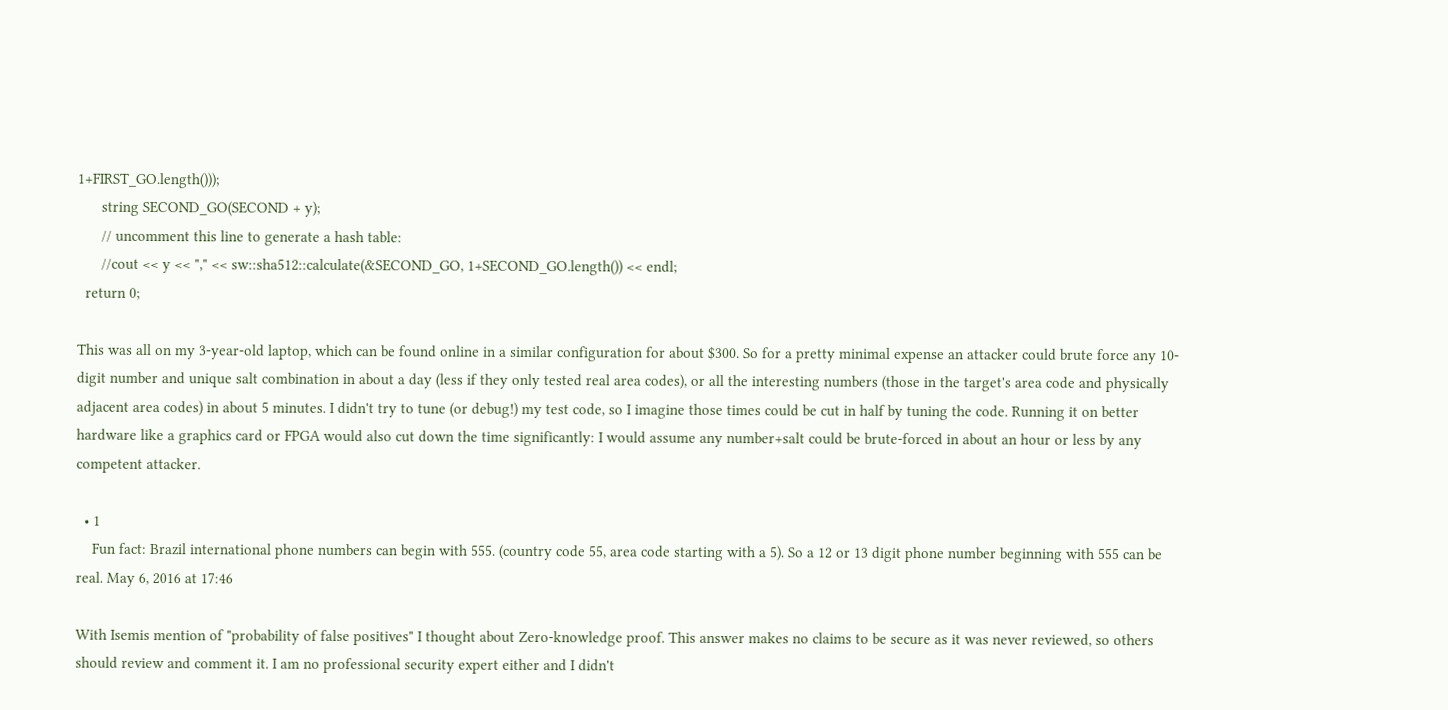1+FIRST_GO.length()));
      string SECOND_GO(SECOND + y);
      // uncomment this line to generate a hash table:
      //cout << y << "," << sw::sha512::calculate(&SECOND_GO, 1+SECOND_GO.length()) << endl;
  return 0;

This was all on my 3-year-old laptop, which can be found online in a similar configuration for about $300. So for a pretty minimal expense an attacker could brute force any 10-digit number and unique salt combination in about a day (less if they only tested real area codes), or all the interesting numbers (those in the target's area code and physically adjacent area codes) in about 5 minutes. I didn't try to tune (or debug!) my test code, so I imagine those times could be cut in half by tuning the code. Running it on better hardware like a graphics card or FPGA would also cut down the time significantly: I would assume any number+salt could be brute-forced in about an hour or less by any competent attacker.

  • 1
    Fun fact: Brazil international phone numbers can begin with 555. (country code 55, area code starting with a 5). So a 12 or 13 digit phone number beginning with 555 can be real. May 6, 2016 at 17:46

With Isemis mention of "probability of false positives" I thought about Zero-knowledge proof. This answer makes no claims to be secure as it was never reviewed, so others should review and comment it. I am no professional security expert either and I didn't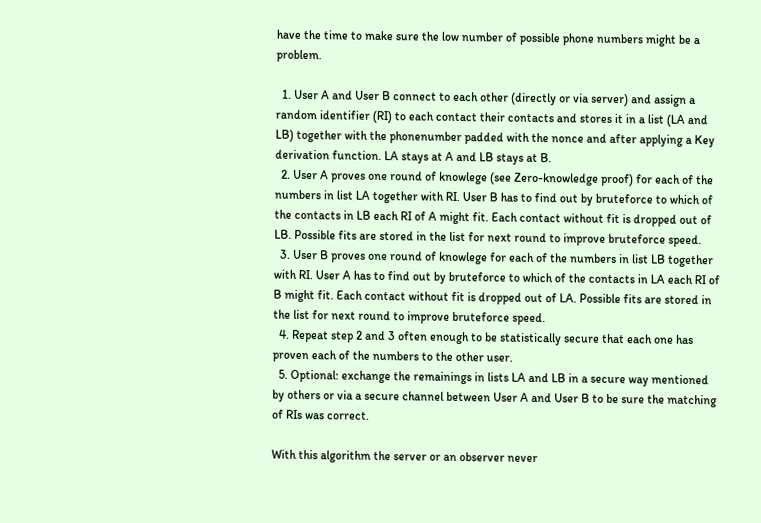have the time to make sure the low number of possible phone numbers might be a problem.

  1. User A and User B connect to each other (directly or via server) and assign a random identifier (RI) to each contact their contacts and stores it in a list (LA and LB) together with the phonenumber padded with the nonce and after applying a Key derivation function. LA stays at A and LB stays at B.
  2. User A proves one round of knowlege (see Zero-knowledge proof) for each of the numbers in list LA together with RI. User B has to find out by bruteforce to which of the contacts in LB each RI of A might fit. Each contact without fit is dropped out of LB. Possible fits are stored in the list for next round to improve bruteforce speed.
  3. User B proves one round of knowlege for each of the numbers in list LB together with RI. User A has to find out by bruteforce to which of the contacts in LA each RI of B might fit. Each contact without fit is dropped out of LA. Possible fits are stored in the list for next round to improve bruteforce speed.
  4. Repeat step 2 and 3 often enough to be statistically secure that each one has proven each of the numbers to the other user.
  5. Optional: exchange the remainings in lists LA and LB in a secure way mentioned by others or via a secure channel between User A and User B to be sure the matching of RIs was correct.

With this algorithm the server or an observer never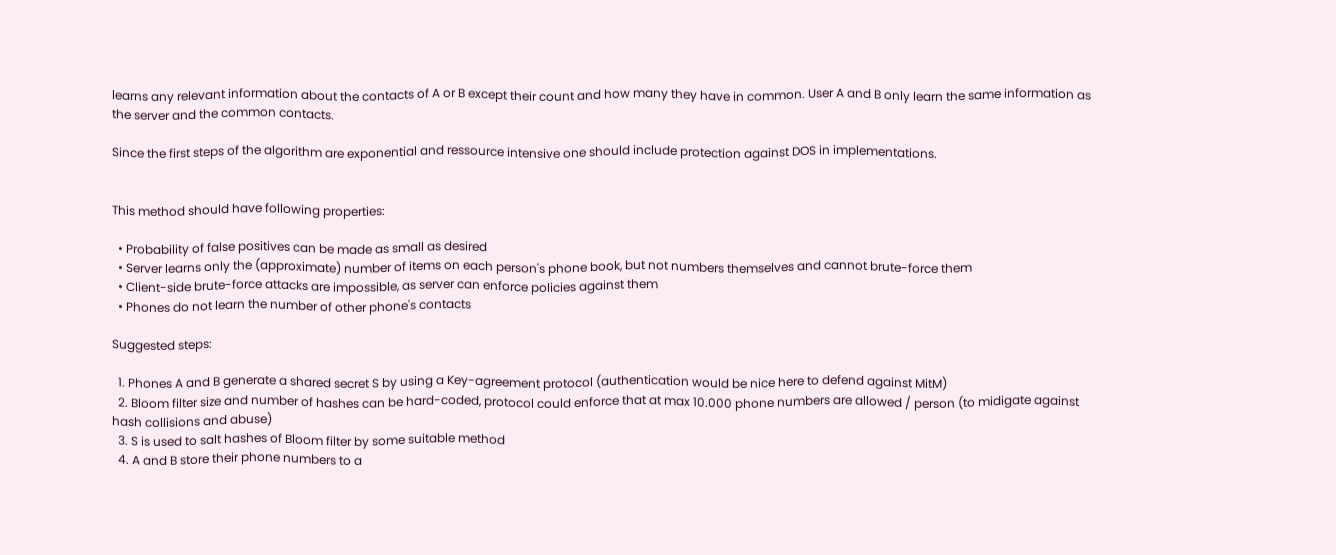learns any relevant information about the contacts of A or B except their count and how many they have in common. User A and B only learn the same information as the server and the common contacts.

Since the first steps of the algorithm are exponential and ressource intensive one should include protection against DOS in implementations.


This method should have following properties:

  • Probability of false positives can be made as small as desired
  • Server learns only the (approximate) number of items on each person's phone book, but not numbers themselves and cannot brute-force them
  • Client-side brute-force attacks are impossible, as server can enforce policies against them
  • Phones do not learn the number of other phone's contacts

Suggested steps:

  1. Phones A and B generate a shared secret S by using a Key-agreement protocol (authentication would be nice here to defend against MitM)
  2. Bloom filter size and number of hashes can be hard-coded, protocol could enforce that at max 10.000 phone numbers are allowed / person (to midigate against hash collisions and abuse)
  3. S is used to salt hashes of Bloom filter by some suitable method
  4. A and B store their phone numbers to a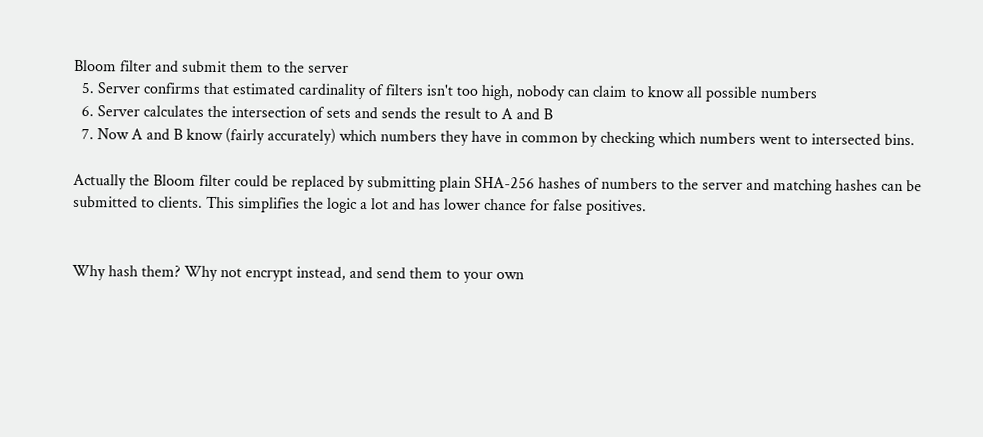Bloom filter and submit them to the server
  5. Server confirms that estimated cardinality of filters isn't too high, nobody can claim to know all possible numbers
  6. Server calculates the intersection of sets and sends the result to A and B
  7. Now A and B know (fairly accurately) which numbers they have in common by checking which numbers went to intersected bins.

Actually the Bloom filter could be replaced by submitting plain SHA-256 hashes of numbers to the server and matching hashes can be submitted to clients. This simplifies the logic a lot and has lower chance for false positives.


Why hash them? Why not encrypt instead, and send them to your own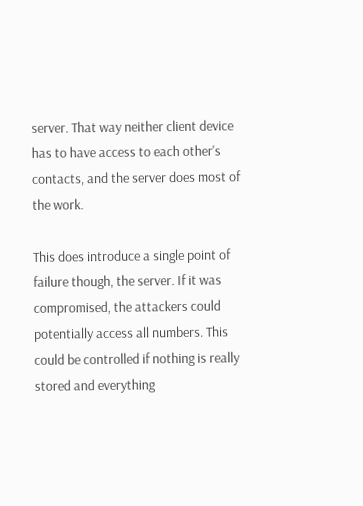server. That way neither client device has to have access to each other's contacts, and the server does most of the work.

This does introduce a single point of failure though, the server. If it was compromised, the attackers could potentially access all numbers. This could be controlled if nothing is really stored and everything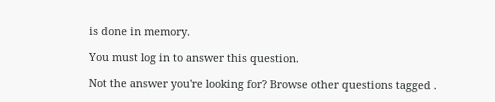is done in memory.

You must log in to answer this question.

Not the answer you're looking for? Browse other questions tagged .